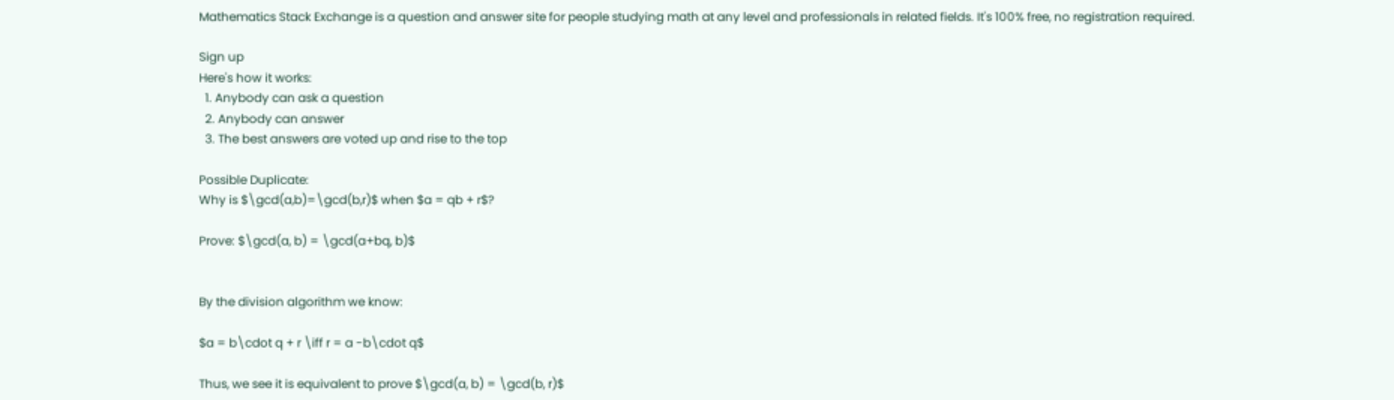Mathematics Stack Exchange is a question and answer site for people studying math at any level and professionals in related fields. It's 100% free, no registration required.

Sign up
Here's how it works:
  1. Anybody can ask a question
  2. Anybody can answer
  3. The best answers are voted up and rise to the top

Possible Duplicate:
Why is $\gcd(a,b)=\gcd(b,r)$ when $a = qb + r$?

Prove: $\gcd(a, b) = \gcd(a+bq, b)$


By the division algorithm we know:

$a = b\cdot q + r \iff r = a -b\cdot q$

Thus, we see it is equivalent to prove $\gcd(a, b) = \gcd(b, r)$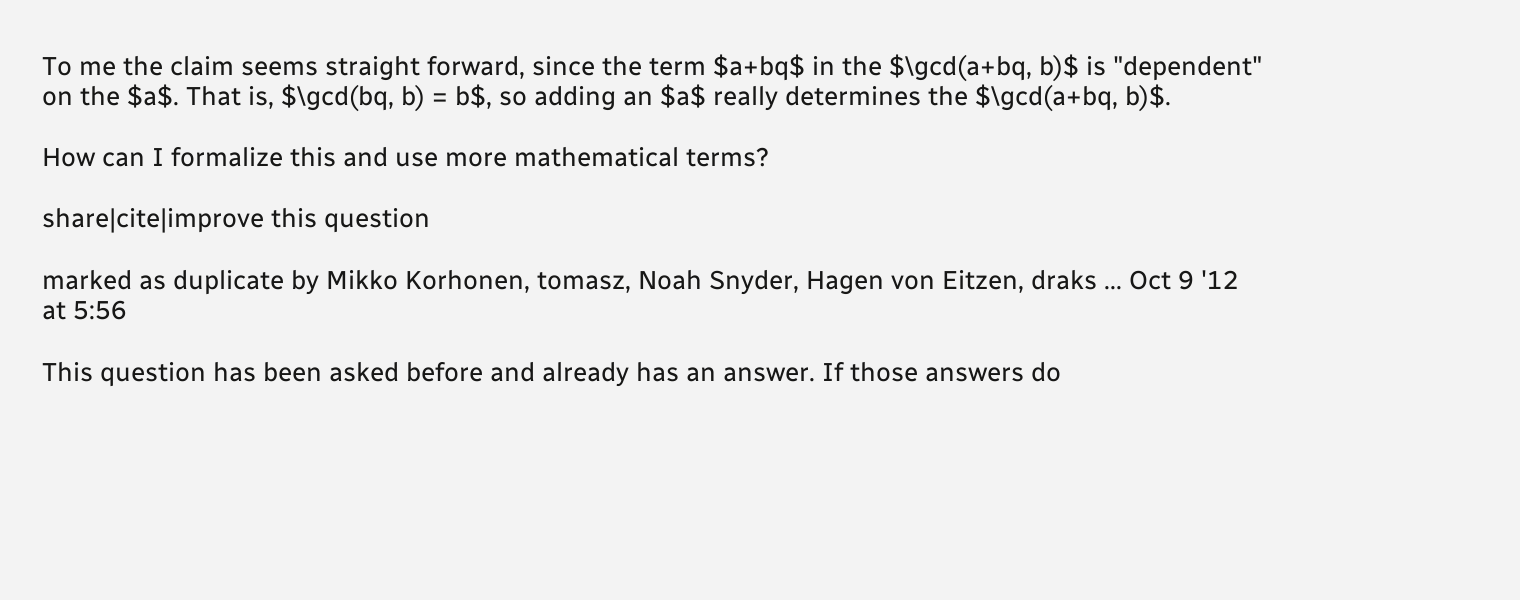To me the claim seems straight forward, since the term $a+bq$ in the $\gcd(a+bq, b)$ is "dependent" on the $a$. That is, $\gcd(bq, b) = b$, so adding an $a$ really determines the $\gcd(a+bq, b)$.

How can I formalize this and use more mathematical terms?

share|cite|improve this question

marked as duplicate by Mikko Korhonen, tomasz, Noah Snyder, Hagen von Eitzen, draks ... Oct 9 '12 at 5:56

This question has been asked before and already has an answer. If those answers do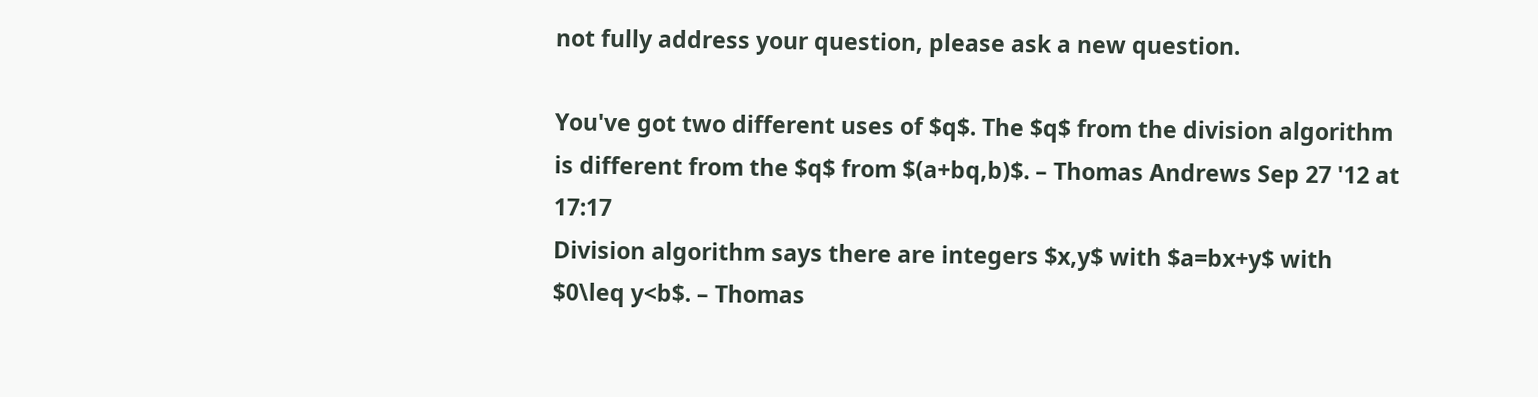not fully address your question, please ask a new question.

You've got two different uses of $q$. The $q$ from the division algorithm is different from the $q$ from $(a+bq,b)$. – Thomas Andrews Sep 27 '12 at 17:17
Division algorithm says there are integers $x,y$ with $a=bx+y$ with $0\leq y<b$. – Thomas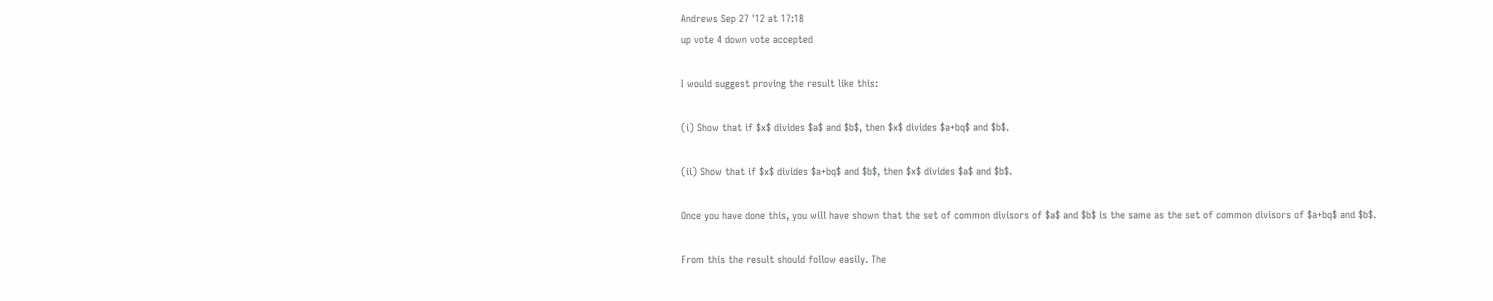Andrews Sep 27 '12 at 17:18
up vote 4 down vote accepted

I would suggest proving the result like this:

(i) Show that if $x$ divides $a$ and $b$, then $x$ divides $a+bq$ and $b$.

(ii) Show that if $x$ divides $a+bq$ and $b$, then $x$ divides $a$ and $b$.

Once you have done this, you will have shown that the set of common divisors of $a$ and $b$ is the same as the set of common divisors of $a+bq$ and $b$.

From this the result should follow easily. The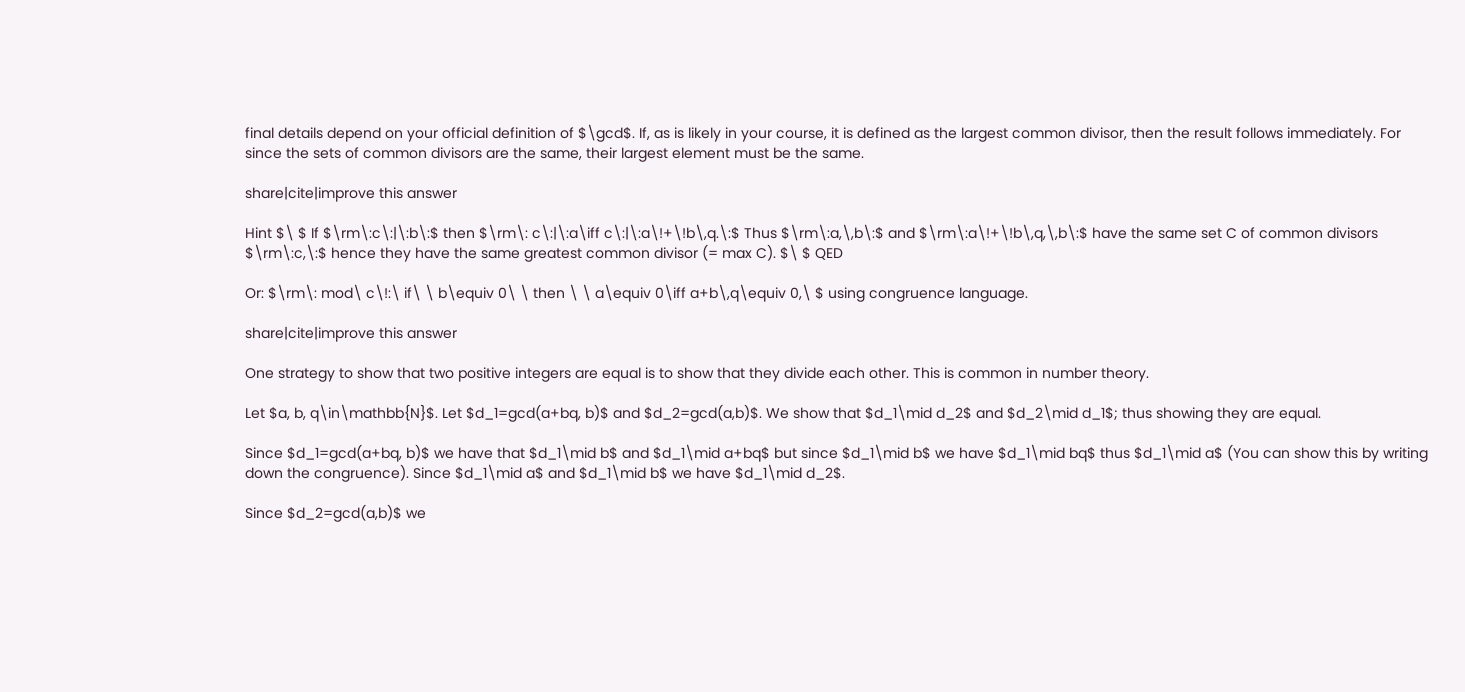final details depend on your official definition of $\gcd$. If, as is likely in your course, it is defined as the largest common divisor, then the result follows immediately. For since the sets of common divisors are the same, their largest element must be the same.

share|cite|improve this answer

Hint $\ $ If $\rm\:c\:|\:b\:$ then $\rm\: c\:|\:a\iff c\:|\:a\!+\!b\,q.\:$ Thus $\rm\:a,\,b\:$ and $\rm\:a\!+\!b\,q,\,b\:$ have the same set C of common divisors $\rm\:c,\:$ hence they have the same greatest common divisor (= max C). $\ $ QED

Or: $\rm\: mod\ c\!:\ if\ \ b\equiv 0\ \ then \ \ a\equiv 0\iff a+b\,q\equiv 0,\ $ using congruence language.

share|cite|improve this answer

One strategy to show that two positive integers are equal is to show that they divide each other. This is common in number theory.

Let $a, b, q\in\mathbb{N}$. Let $d_1=gcd(a+bq, b)$ and $d_2=gcd(a,b)$. We show that $d_1\mid d_2$ and $d_2\mid d_1$; thus showing they are equal.

Since $d_1=gcd(a+bq, b)$ we have that $d_1\mid b$ and $d_1\mid a+bq$ but since $d_1\mid b$ we have $d_1\mid bq$ thus $d_1\mid a$ (You can show this by writing down the congruence). Since $d_1\mid a$ and $d_1\mid b$ we have $d_1\mid d_2$.

Since $d_2=gcd(a,b)$ we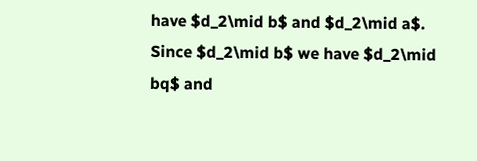have $d_2\mid b$ and $d_2\mid a$. Since $d_2\mid b$ we have $d_2\mid bq$ and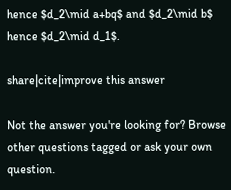hence $d_2\mid a+bq$ and $d_2\mid b$ hence $d_2\mid d_1$.

share|cite|improve this answer

Not the answer you're looking for? Browse other questions tagged or ask your own question.